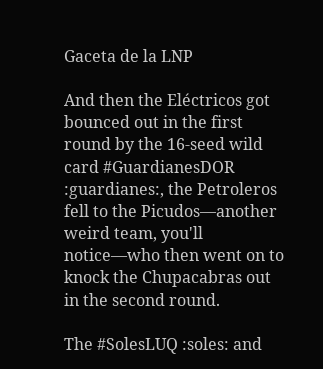Gaceta de la LNP

And then the Eléctricos got bounced out in the first round by the 16-seed wild card #GuardianesDOR :guardianes:, the Petroleros fell to the Picudos—another weird team, you'll notice—who then went on to knock the Chupacabras out in the second round.

The #SolesLUQ :soles: and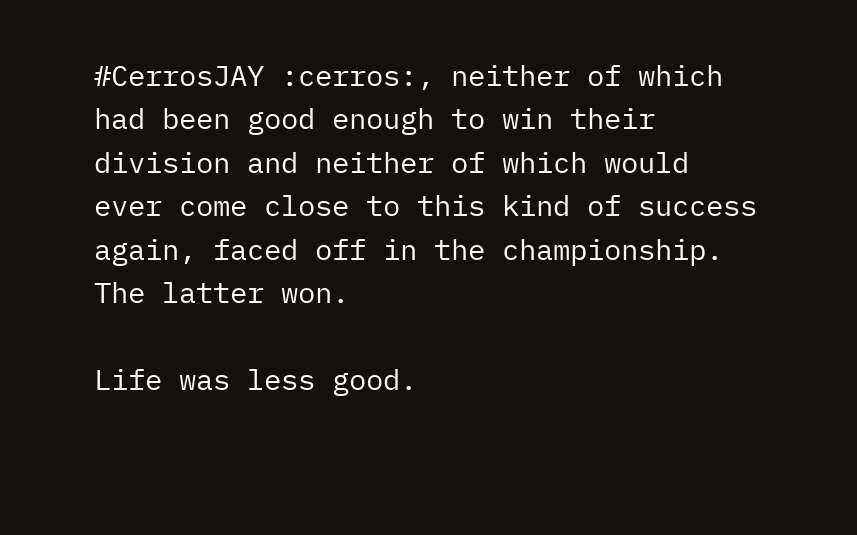#CerrosJAY :cerros:, neither of which had been good enough to win their division and neither of which would ever come close to this kind of success again, faced off in the championship. The latter won.

Life was less good.